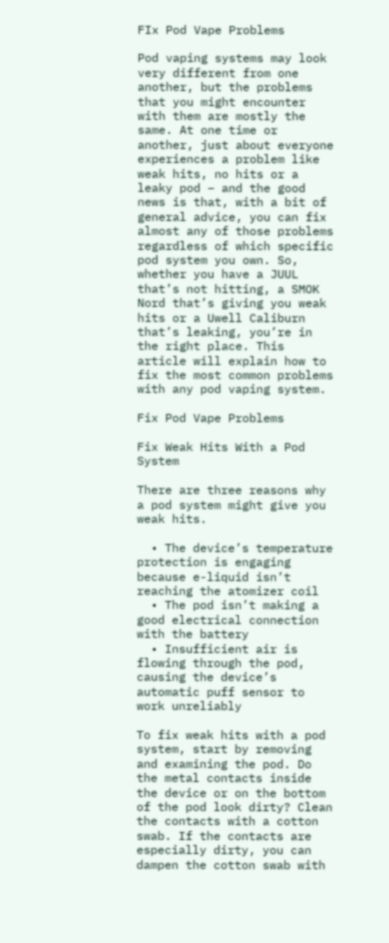FIx Pod Vape Problems

Pod vaping systems may look very different from one another, but the problems that you might encounter with them are mostly the same. At one time or another, just about everyone experiences a problem like weak hits, no hits or a leaky pod – and the good news is that, with a bit of general advice, you can fix almost any of those problems regardless of which specific pod system you own. So, whether you have a JUUL that’s not hitting, a SMOK Nord that’s giving you weak hits or a Uwell Caliburn that’s leaking, you’re in the right place. This article will explain how to fix the most common problems with any pod vaping system.

Fix Pod Vape Problems

Fix Weak Hits With a Pod System

There are three reasons why a pod system might give you weak hits.

  • The device’s temperature protection is engaging because e-liquid isn’t reaching the atomizer coil
  • The pod isn’t making a good electrical connection with the battery
  • Insufficient air is flowing through the pod, causing the device’s automatic puff sensor to work unreliably

To fix weak hits with a pod system, start by removing and examining the pod. Do the metal contacts inside the device or on the bottom of the pod look dirty? Clean the contacts with a cotton swab. If the contacts are especially dirty, you can dampen the cotton swab with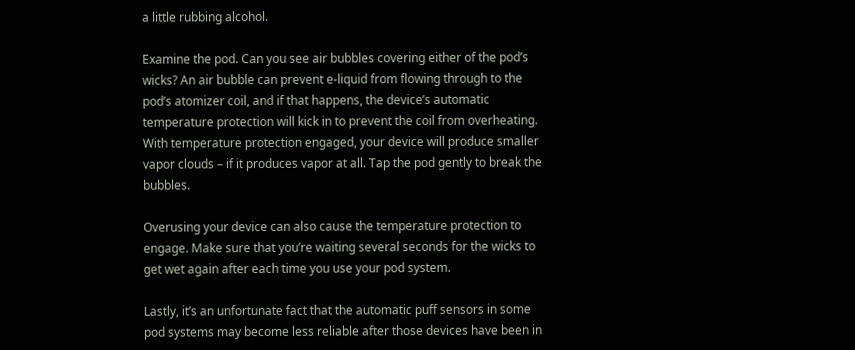a little rubbing alcohol.

Examine the pod. Can you see air bubbles covering either of the pod’s wicks? An air bubble can prevent e-liquid from flowing through to the pod’s atomizer coil, and if that happens, the device’s automatic temperature protection will kick in to prevent the coil from overheating. With temperature protection engaged, your device will produce smaller vapor clouds – if it produces vapor at all. Tap the pod gently to break the bubbles.

Overusing your device can also cause the temperature protection to engage. Make sure that you’re waiting several seconds for the wicks to get wet again after each time you use your pod system.

Lastly, it’s an unfortunate fact that the automatic puff sensors in some pod systems may become less reliable after those devices have been in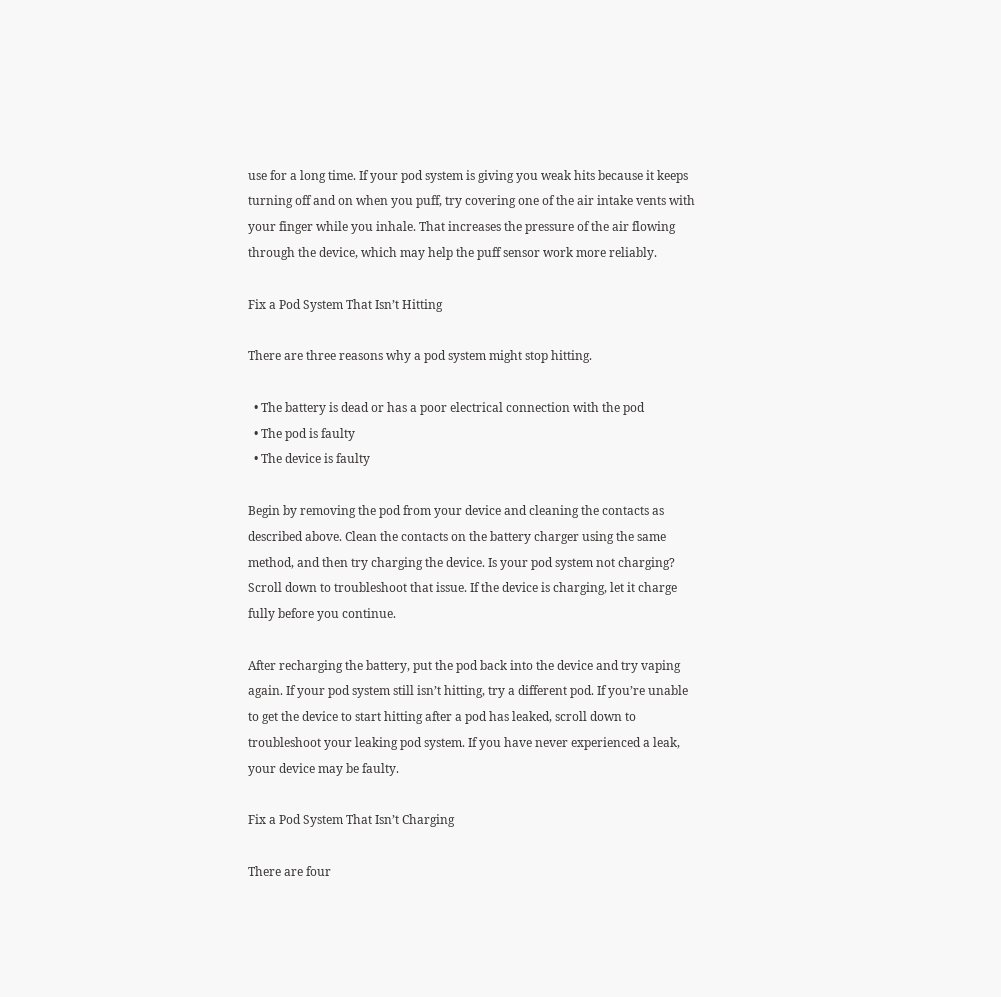use for a long time. If your pod system is giving you weak hits because it keeps turning off and on when you puff, try covering one of the air intake vents with your finger while you inhale. That increases the pressure of the air flowing through the device, which may help the puff sensor work more reliably.

Fix a Pod System That Isn’t Hitting

There are three reasons why a pod system might stop hitting.

  • The battery is dead or has a poor electrical connection with the pod
  • The pod is faulty
  • The device is faulty

Begin by removing the pod from your device and cleaning the contacts as described above. Clean the contacts on the battery charger using the same method, and then try charging the device. Is your pod system not charging? Scroll down to troubleshoot that issue. If the device is charging, let it charge fully before you continue.

After recharging the battery, put the pod back into the device and try vaping again. If your pod system still isn’t hitting, try a different pod. If you’re unable to get the device to start hitting after a pod has leaked, scroll down to troubleshoot your leaking pod system. If you have never experienced a leak, your device may be faulty.

Fix a Pod System That Isn’t Charging

There are four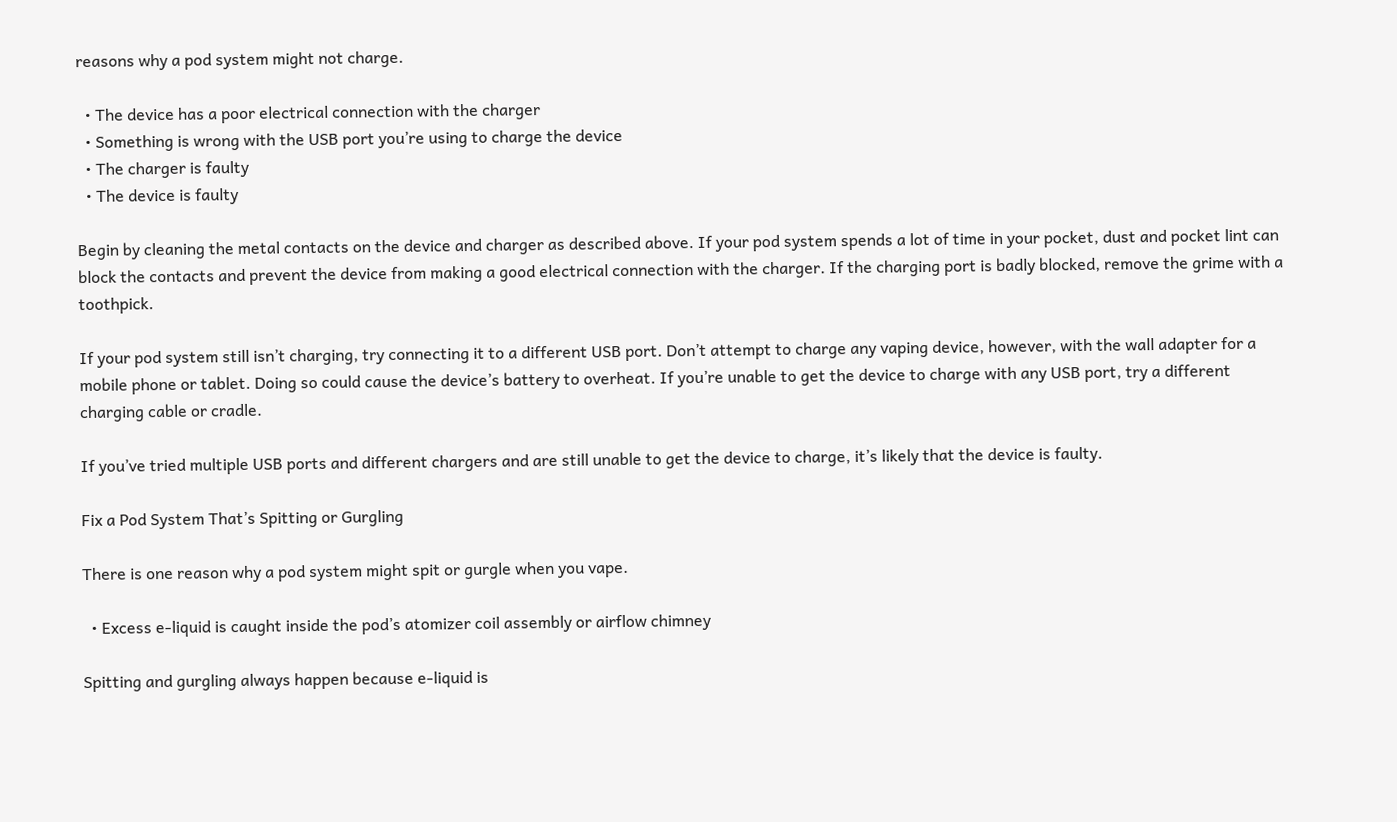reasons why a pod system might not charge.

  • The device has a poor electrical connection with the charger
  • Something is wrong with the USB port you’re using to charge the device
  • The charger is faulty
  • The device is faulty

Begin by cleaning the metal contacts on the device and charger as described above. If your pod system spends a lot of time in your pocket, dust and pocket lint can block the contacts and prevent the device from making a good electrical connection with the charger. If the charging port is badly blocked, remove the grime with a toothpick.

If your pod system still isn’t charging, try connecting it to a different USB port. Don’t attempt to charge any vaping device, however, with the wall adapter for a mobile phone or tablet. Doing so could cause the device’s battery to overheat. If you’re unable to get the device to charge with any USB port, try a different charging cable or cradle.

If you’ve tried multiple USB ports and different chargers and are still unable to get the device to charge, it’s likely that the device is faulty.

Fix a Pod System That’s Spitting or Gurgling

There is one reason why a pod system might spit or gurgle when you vape.

  • Excess e-liquid is caught inside the pod’s atomizer coil assembly or airflow chimney

Spitting and gurgling always happen because e-liquid is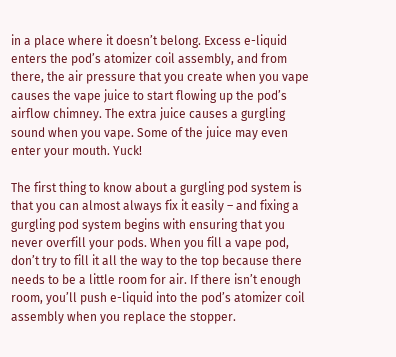in a place where it doesn’t belong. Excess e-liquid enters the pod’s atomizer coil assembly, and from there, the air pressure that you create when you vape causes the vape juice to start flowing up the pod’s airflow chimney. The extra juice causes a gurgling sound when you vape. Some of the juice may even enter your mouth. Yuck!

The first thing to know about a gurgling pod system is that you can almost always fix it easily – and fixing a gurgling pod system begins with ensuring that you never overfill your pods. When you fill a vape pod, don’t try to fill it all the way to the top because there needs to be a little room for air. If there isn’t enough room, you’ll push e-liquid into the pod’s atomizer coil assembly when you replace the stopper.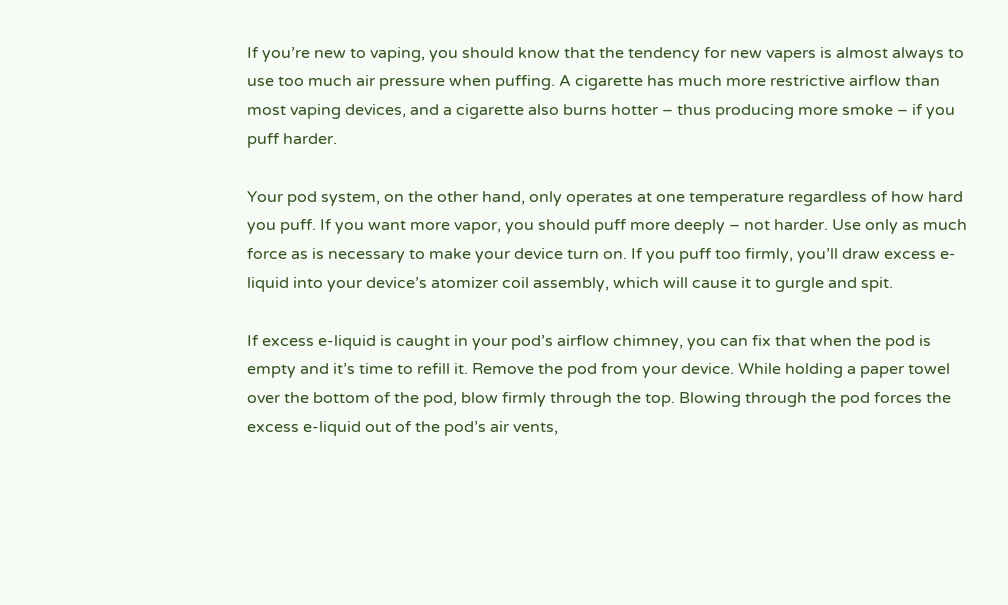If you’re new to vaping, you should know that the tendency for new vapers is almost always to use too much air pressure when puffing. A cigarette has much more restrictive airflow than most vaping devices, and a cigarette also burns hotter – thus producing more smoke – if you puff harder.

Your pod system, on the other hand, only operates at one temperature regardless of how hard you puff. If you want more vapor, you should puff more deeply – not harder. Use only as much force as is necessary to make your device turn on. If you puff too firmly, you’ll draw excess e-liquid into your device’s atomizer coil assembly, which will cause it to gurgle and spit.

If excess e-liquid is caught in your pod’s airflow chimney, you can fix that when the pod is empty and it’s time to refill it. Remove the pod from your device. While holding a paper towel over the bottom of the pod, blow firmly through the top. Blowing through the pod forces the excess e-liquid out of the pod’s air vents,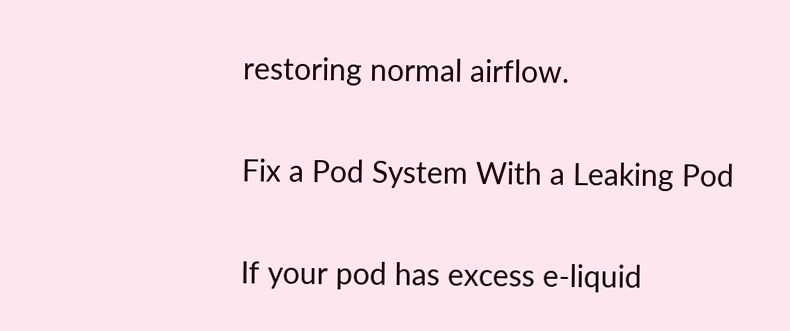restoring normal airflow.

Fix a Pod System With a Leaking Pod

If your pod has excess e-liquid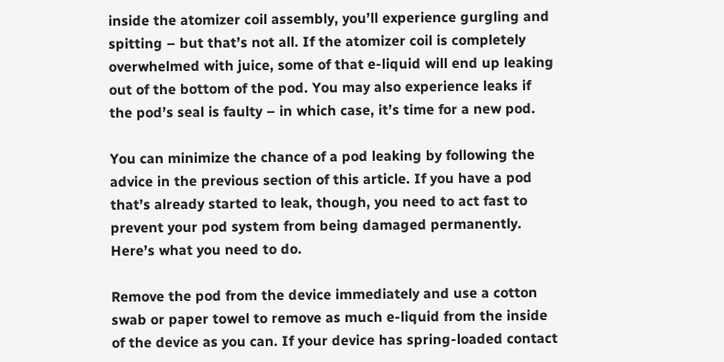inside the atomizer coil assembly, you’ll experience gurgling and spitting – but that’s not all. If the atomizer coil is completely overwhelmed with juice, some of that e-liquid will end up leaking out of the bottom of the pod. You may also experience leaks if the pod’s seal is faulty – in which case, it’s time for a new pod.

You can minimize the chance of a pod leaking by following the advice in the previous section of this article. If you have a pod that’s already started to leak, though, you need to act fast to prevent your pod system from being damaged permanently. Here’s what you need to do.

Remove the pod from the device immediately and use a cotton swab or paper towel to remove as much e-liquid from the inside of the device as you can. If your device has spring-loaded contact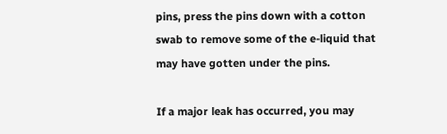pins, press the pins down with a cotton swab to remove some of the e-liquid that may have gotten under the pins.

If a major leak has occurred, you may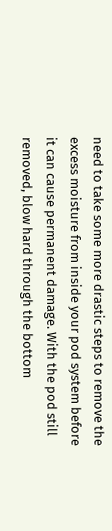need to take some more drastic steps to remove the excess moisture from inside your pod system before it can cause permanent damage. With the pod still removed, blow hard through the bottom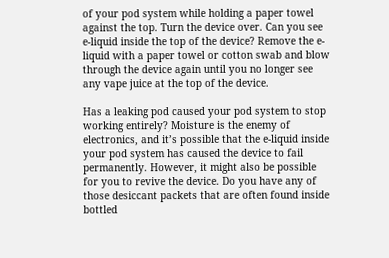of your pod system while holding a paper towel against the top. Turn the device over. Can you see e-liquid inside the top of the device? Remove the e-liquid with a paper towel or cotton swab and blow through the device again until you no longer see any vape juice at the top of the device.

Has a leaking pod caused your pod system to stop working entirely? Moisture is the enemy of electronics, and it’s possible that the e-liquid inside your pod system has caused the device to fail permanently. However, it might also be possible for you to revive the device. Do you have any of those desiccant packets that are often found inside bottled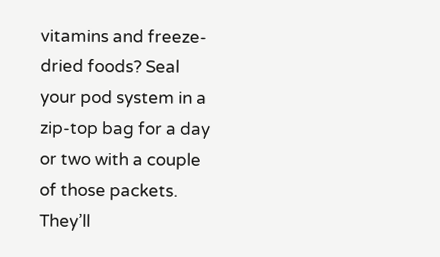vitamins and freeze-dried foods? Seal your pod system in a zip-top bag for a day or two with a couple of those packets. They’ll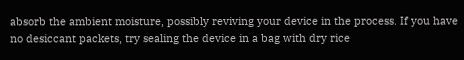absorb the ambient moisture, possibly reviving your device in the process. If you have no desiccant packets, try sealing the device in a bag with dry rice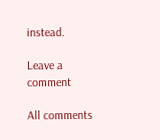instead.

Leave a comment

All comments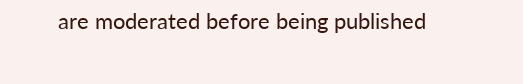are moderated before being published